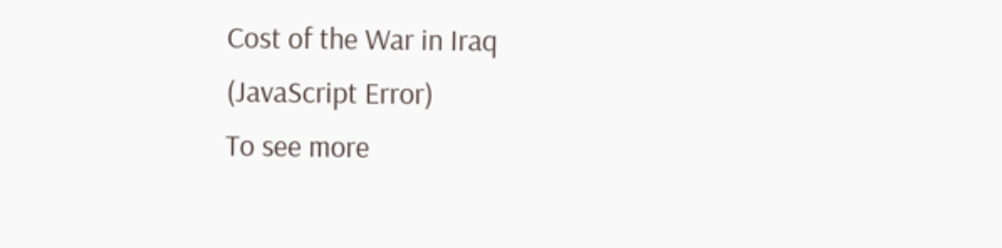Cost of the War in Iraq
(JavaScript Error)
To see more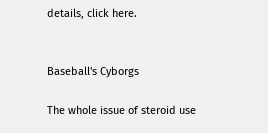details, click here.


Baseball's Cyborgs

The whole issue of steroid use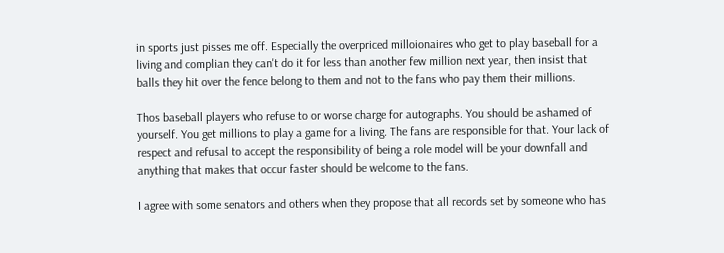in sports just pisses me off. Especially the overpriced milloionaires who get to play baseball for a living and complian they can't do it for less than another few million next year, then insist that balls they hit over the fence belong to them and not to the fans who pay them their millions.

Thos baseball players who refuse to or worse charge for autographs. You should be ashamed of yourself. You get millions to play a game for a living. The fans are responsible for that. Your lack of respect and refusal to accept the responsibility of being a role model will be your downfall and anything that makes that occur faster should be welcome to the fans.

I agree with some senators and others when they propose that all records set by someone who has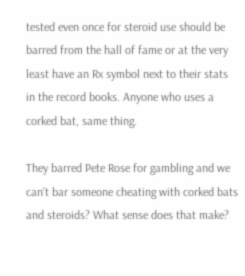tested even once for steroid use should be barred from the hall of fame or at the very least have an Rx symbol next to their stats in the record books. Anyone who uses a corked bat, same thing.

They barred Pete Rose for gambling and we can't bar someone cheating with corked bats and steroids? What sense does that make?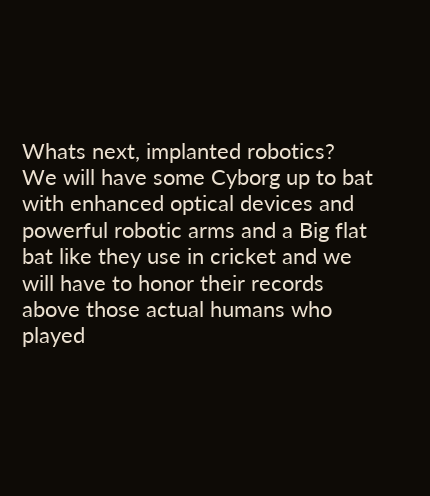Whats next, implanted robotics? We will have some Cyborg up to bat with enhanced optical devices and powerful robotic arms and a Big flat bat like they use in cricket and we will have to honor their records above those actual humans who played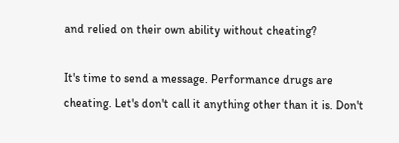and relied on their own ability without cheating?

It's time to send a message. Performance drugs are cheating. Let's don't call it anything other than it is. Don't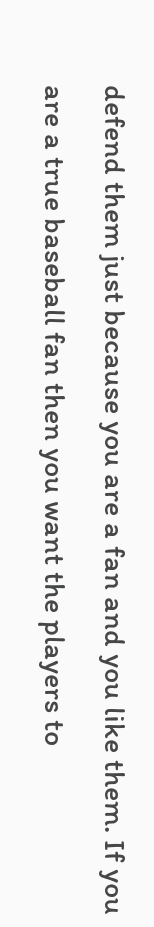defend them just because you are a fan and you like them. If you are a true baseball fan then you want the players to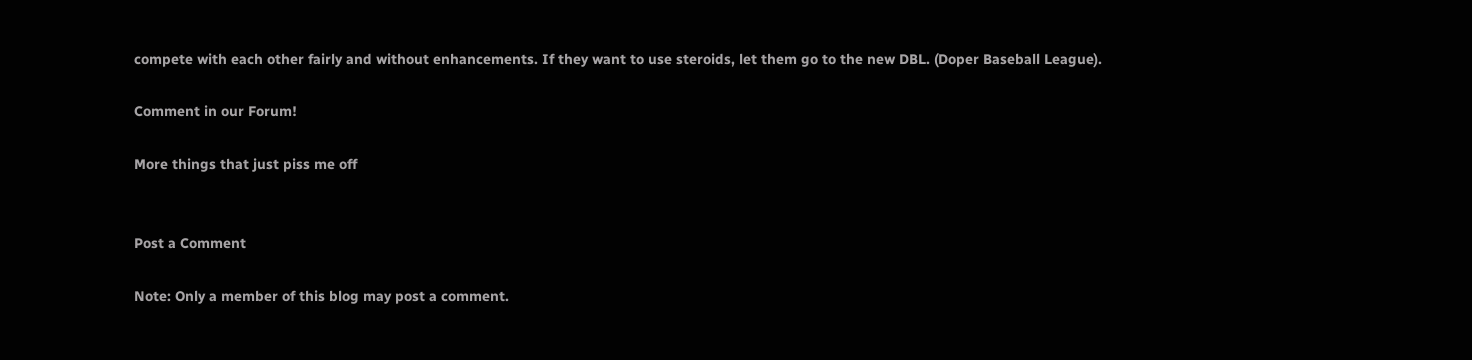compete with each other fairly and without enhancements. If they want to use steroids, let them go to the new DBL. (Doper Baseball League).

Comment in our Forum!

More things that just piss me off


Post a Comment

Note: Only a member of this blog may post a comment.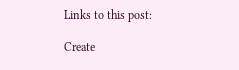Links to this post:

Create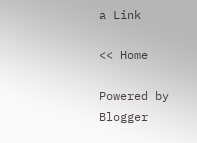a Link

<< Home

Powered by Blogger